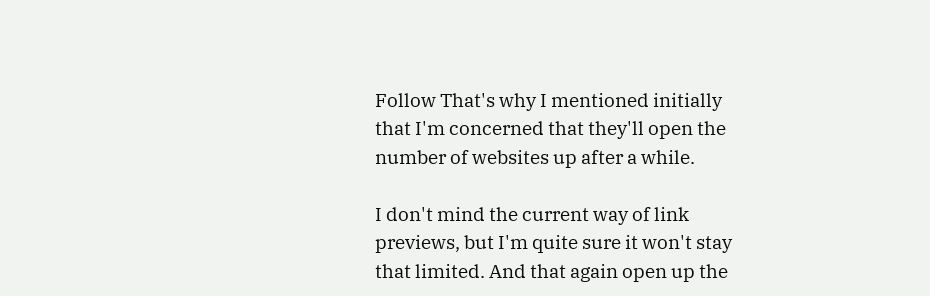Follow That's why I mentioned initially that I'm concerned that they'll open the number of websites up after a while.

I don't mind the current way of link previews, but I'm quite sure it won't stay that limited. And that again open up the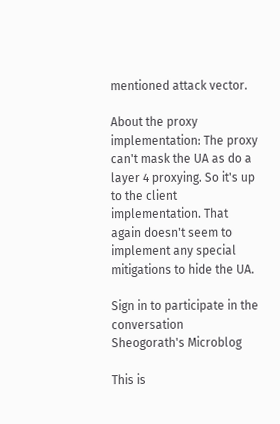mentioned attack vector.

About the proxy implementation: The proxy can't mask the UA as do a layer 4 proxying. So it's up to the client implementation. That again doesn't seem to implement any special mitigations to hide the UA.

Sign in to participate in the conversation
Sheogorath's Microblog

This is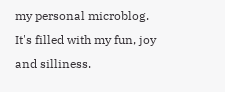my personal microblog. It's filled with my fun, joy and silliness.